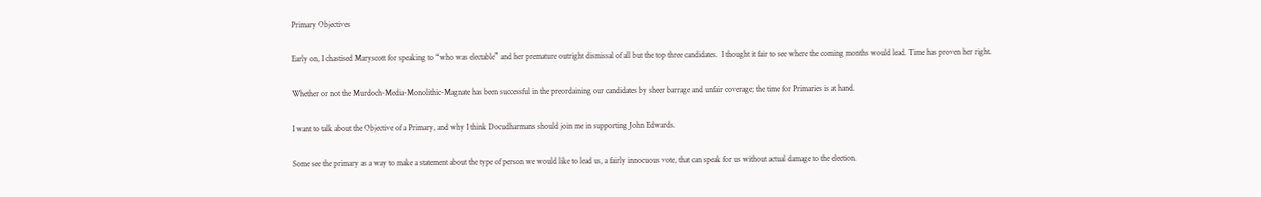Primary Objectives

Early on, I chastised Maryscott for speaking to “who was electable” and her premature outright dismissal of all but the top three candidates.  I thought it fair to see where the coming months would lead. Time has proven her right.

Whether or not the Murdoch-Media-Monolithic-Magnate has been successful in the preordaining our candidates by sheer barrage and unfair coverage; the time for Primaries is at hand.

I want to talk about the Objective of a Primary, and why I think Docudharmans should join me in supporting John Edwards.

Some see the primary as a way to make a statement about the type of person we would like to lead us, a fairly innocuous vote, that can speak for us without actual damage to the election.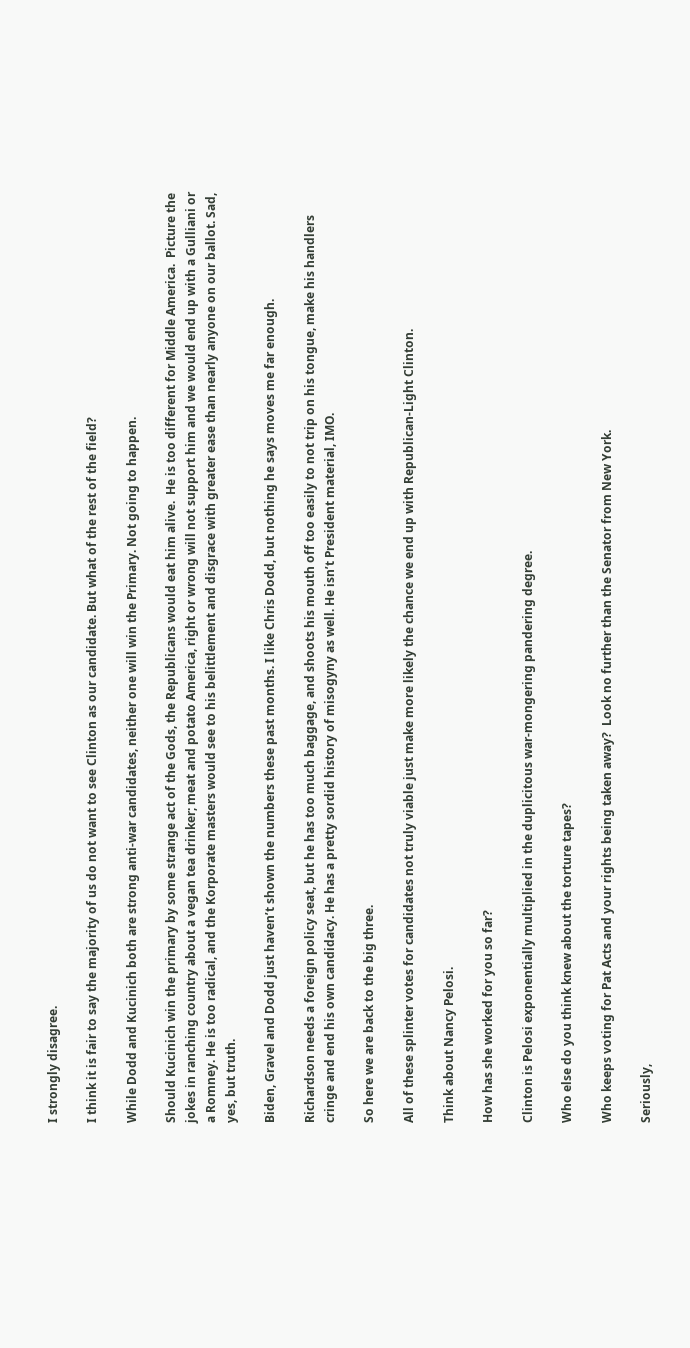I strongly disagree.

I think it is fair to say the majority of us do not want to see Clinton as our candidate. But what of the rest of the field?

While Dodd and Kucinich both are strong anti-war candidates, neither one will win the Primary. Not going to happen.

Should Kucinich win the primary by some strange act of the Gods, the Republicans would eat him alive.  He is too different for Middle America.  Picture the jokes in ranching country about a vegan tea drinker; meat and potato America, right or wrong will not support him and we would end up with a Gulliani or a Romney. He is too radical, and the Korporate masters would see to his belittlement and disgrace with greater ease than nearly anyone on our ballot. Sad, yes, but truth.

Biden, Gravel and Dodd just haven’t shown the numbers these past months. I like Chris Dodd, but nothing he says moves me far enough.

Richardson needs a foreign policy seat, but he has too much baggage, and shoots his mouth off too easily to not trip on his tongue, make his handlers cringe and end his own candidacy. He has a pretty sordid history of misogyny as well. He isn’t President material, IMO.

So here we are back to the big three.

All of these splinter votes for candidates not truly viable just make more likely the chance we end up with Republican-Light Clinton.

Think about Nancy Pelosi.

How has she worked for you so far?

Clinton is Pelosi exponentially multiplied in the duplicitous war-mongering pandering degree.

Who else do you think knew about the torture tapes?

Who keeps voting for Pat Acts and your rights being taken away?  Look no further than the Senator from New York.

Seriously,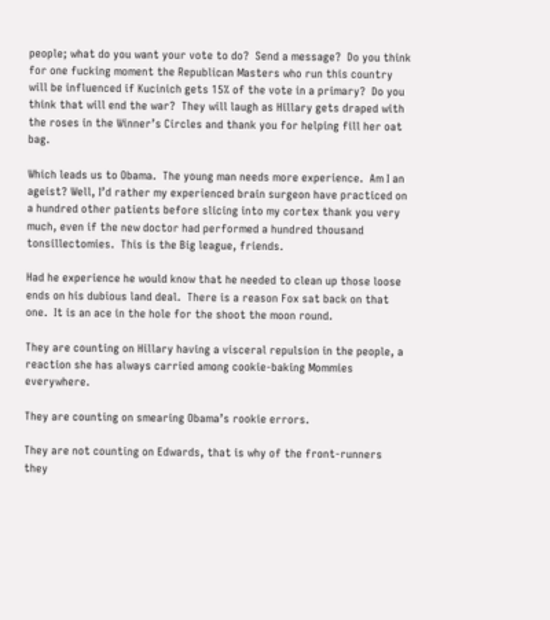people; what do you want your vote to do?  Send a message?  Do you think for one fucking moment the Republican Masters who run this country will be influenced if Kucinich gets 15% of the vote in a primary?  Do you think that will end the war?  They will laugh as Hillary gets draped with the roses in the Winner’s Circles and thank you for helping fill her oat bag.

Which leads us to Obama.  The young man needs more experience.  Am I an ageist? Well, I’d rather my experienced brain surgeon have practiced on a hundred other patients before slicing into my cortex thank you very much, even if the new doctor had performed a hundred thousand tonsillectomies.  This is the Big league, friends.

Had he experience he would know that he needed to clean up those loose ends on his dubious land deal.  There is a reason Fox sat back on that one.  It is an ace in the hole for the shoot the moon round.

They are counting on Hillary having a visceral repulsion in the people, a reaction she has always carried among cookie-baking Mommies everywhere.

They are counting on smearing Obama’s rookie errors.

They are not counting on Edwards, that is why of the front-runners they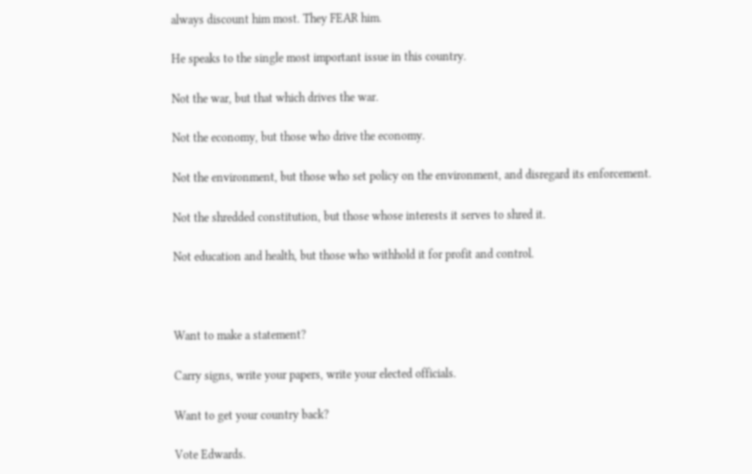always discount him most. They FEAR him.

He speaks to the single most important issue in this country.

Not the war, but that which drives the war.

Not the economy, but those who drive the economy.

Not the environment, but those who set policy on the environment, and disregard its enforcement.

Not the shredded constitution, but those whose interests it serves to shred it.

Not education and health, but those who withhold it for profit and control.



Want to make a statement?

Carry signs, write your papers, write your elected officials.

Want to get your country back?

Vote Edwards.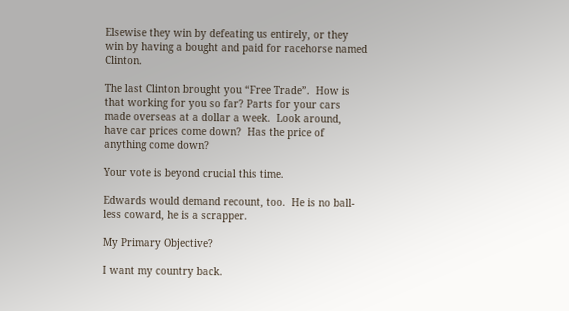Elsewise they win by defeating us entirely, or they win by having a bought and paid for racehorse named Clinton.

The last Clinton brought you “Free Trade”.  How is that working for you so far? Parts for your cars made overseas at a dollar a week.  Look around, have car prices come down?  Has the price of anything come down?

Your vote is beyond crucial this time.

Edwards would demand recount, too.  He is no ball-less coward, he is a scrapper.

My Primary Objective?

I want my country back.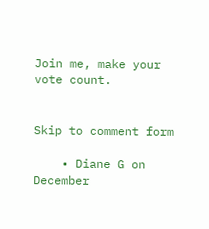Join me, make your vote count.


Skip to comment form

    • Diane G on December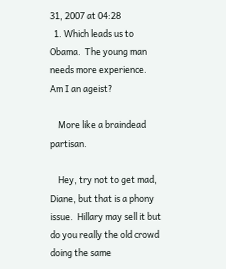31, 2007 at 04:28
  1. Which leads us to Obama.  The young man needs more experience.  Am I an ageist?

    More like a braindead partisan.

    Hey, try not to get mad, Diane, but that is a phony issue.  Hillary may sell it but do you really the old crowd doing the same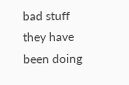bad stuff they have been doing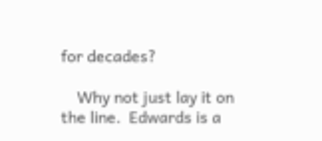for decades?

    Why not just lay it on the line.  Edwards is a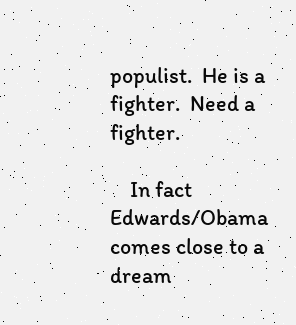populist.  He is a fighter.  Need a fighter.

    In fact Edwards/Obama comes close to a dream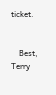ticket.


    Best,  Terry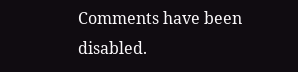Comments have been disabled.